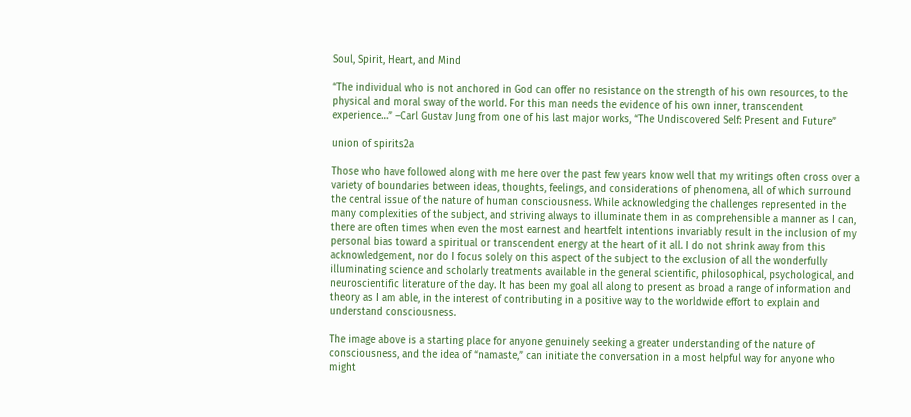Soul, Spirit, Heart, and Mind

“The individual who is not anchored in God can offer no resistance on the strength of his own resources, to the physical and moral sway of the world. For this man needs the evidence of his own inner, transcendent experience…” –Carl Gustav Jung from one of his last major works, “The Undiscovered Self: Present and Future”

union of spirits2a

Those who have followed along with me here over the past few years know well that my writings often cross over a variety of boundaries between ideas, thoughts, feelings, and considerations of phenomena, all of which surround the central issue of the nature of human consciousness. While acknowledging the challenges represented in the many complexities of the subject, and striving always to illuminate them in as comprehensible a manner as I can, there are often times when even the most earnest and heartfelt intentions invariably result in the inclusion of my personal bias toward a spiritual or transcendent energy at the heart of it all. I do not shrink away from this acknowledgement, nor do I focus solely on this aspect of the subject to the exclusion of all the wonderfully illuminating science and scholarly treatments available in the general scientific, philosophical, psychological, and neuroscientific literature of the day. It has been my goal all along to present as broad a range of information and theory as I am able, in the interest of contributing in a positive way to the worldwide effort to explain and understand consciousness.

The image above is a starting place for anyone genuinely seeking a greater understanding of the nature of consciousness, and the idea of “namaste,” can initiate the conversation in a most helpful way for anyone who might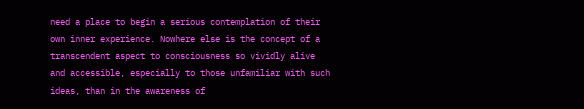need a place to begin a serious contemplation of their own inner experience. Nowhere else is the concept of a transcendent aspect to consciousness so vividly alive and accessible, especially to those unfamiliar with such ideas, than in the awareness of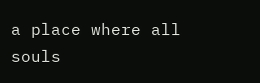a place where all souls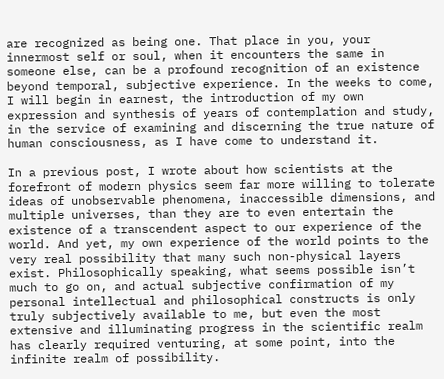are recognized as being one. That place in you, your innermost self or soul, when it encounters the same in someone else, can be a profound recognition of an existence beyond temporal, subjective experience. In the weeks to come, I will begin in earnest, the introduction of my own expression and synthesis of years of contemplation and study, in the service of examining and discerning the true nature of human consciousness, as I have come to understand it.

In a previous post, I wrote about how scientists at the forefront of modern physics seem far more willing to tolerate ideas of unobservable phenomena, inaccessible dimensions, and multiple universes, than they are to even entertain the existence of a transcendent aspect to our experience of the world. And yet, my own experience of the world points to the very real possibility that many such non-physical layers exist. Philosophically speaking, what seems possible isn’t much to go on, and actual subjective confirmation of my personal intellectual and philosophical constructs is only truly subjectively available to me, but even the most extensive and illuminating progress in the scientific realm has clearly required venturing, at some point, into the infinite realm of possibility.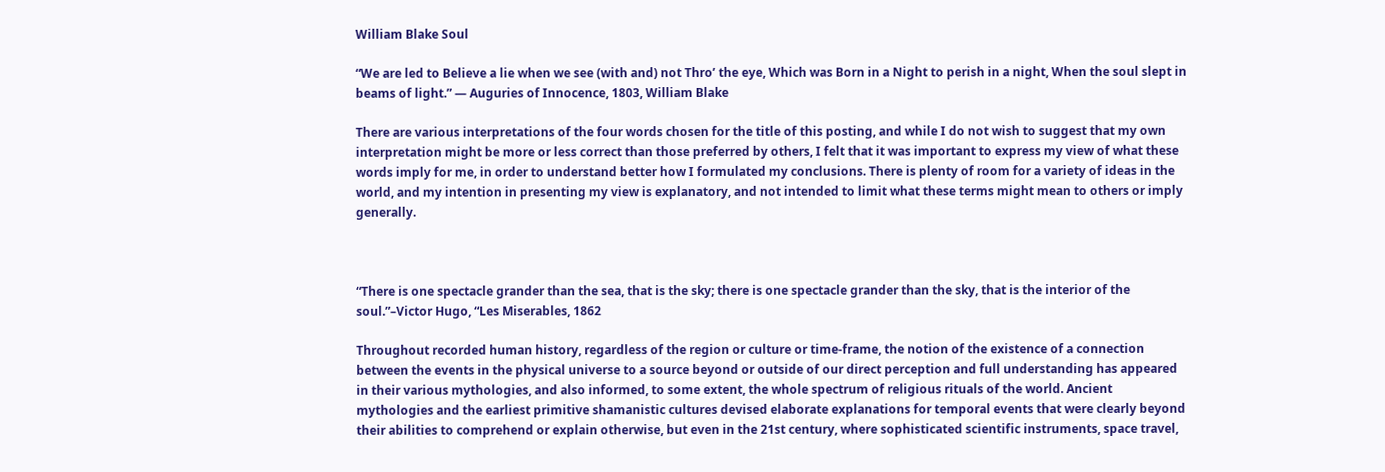William Blake Soul

“We are led to Believe a lie when we see (with and) not Thro’ the eye, Which was Born in a Night to perish in a night, When the soul slept in beams of light.” — Auguries of Innocence, 1803, William Blake

There are various interpretations of the four words chosen for the title of this posting, and while I do not wish to suggest that my own interpretation might be more or less correct than those preferred by others, I felt that it was important to express my view of what these words imply for me, in order to understand better how I formulated my conclusions. There is plenty of room for a variety of ideas in the world, and my intention in presenting my view is explanatory, and not intended to limit what these terms might mean to others or imply generally.



“There is one spectacle grander than the sea, that is the sky; there is one spectacle grander than the sky, that is the interior of the soul.”–Victor Hugo, “Les Miserables, 1862

Throughout recorded human history, regardless of the region or culture or time-frame, the notion of the existence of a connection between the events in the physical universe to a source beyond or outside of our direct perception and full understanding has appeared in their various mythologies, and also informed, to some extent, the whole spectrum of religious rituals of the world. Ancient mythologies and the earliest primitive shamanistic cultures devised elaborate explanations for temporal events that were clearly beyond their abilities to comprehend or explain otherwise, but even in the 21st century, where sophisticated scientific instruments, space travel,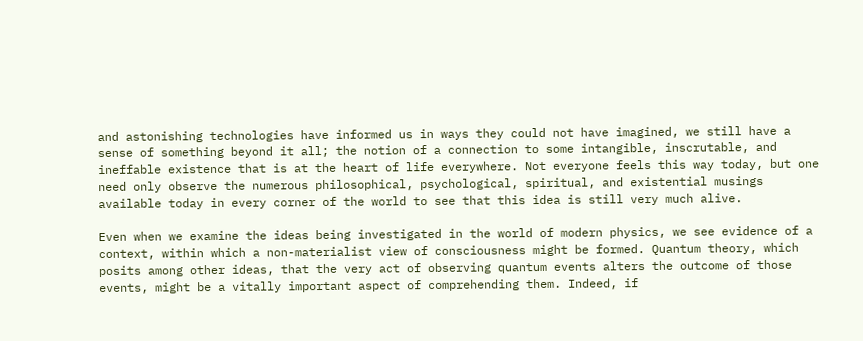and astonishing technologies have informed us in ways they could not have imagined, we still have a sense of something beyond it all; the notion of a connection to some intangible, inscrutable, and ineffable existence that is at the heart of life everywhere. Not everyone feels this way today, but one need only observe the numerous philosophical, psychological, spiritual, and existential musings available today in every corner of the world to see that this idea is still very much alive.

Even when we examine the ideas being investigated in the world of modern physics, we see evidence of a context, within which a non-materialist view of consciousness might be formed. Quantum theory, which posits among other ideas, that the very act of observing quantum events alters the outcome of those events, might be a vitally important aspect of comprehending them. Indeed, if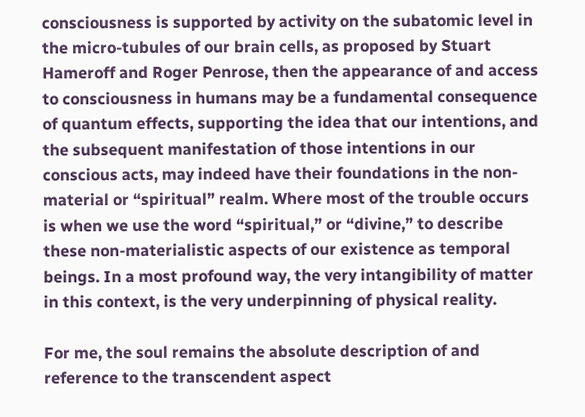consciousness is supported by activity on the subatomic level in the micro-tubules of our brain cells, as proposed by Stuart Hameroff and Roger Penrose, then the appearance of and access to consciousness in humans may be a fundamental consequence of quantum effects, supporting the idea that our intentions, and the subsequent manifestation of those intentions in our conscious acts, may indeed have their foundations in the non-material or “spiritual” realm. Where most of the trouble occurs is when we use the word “spiritual,” or “divine,” to describe these non-materialistic aspects of our existence as temporal beings. In a most profound way, the very intangibility of matter in this context, is the very underpinning of physical reality.

For me, the soul remains the absolute description of and reference to the transcendent aspect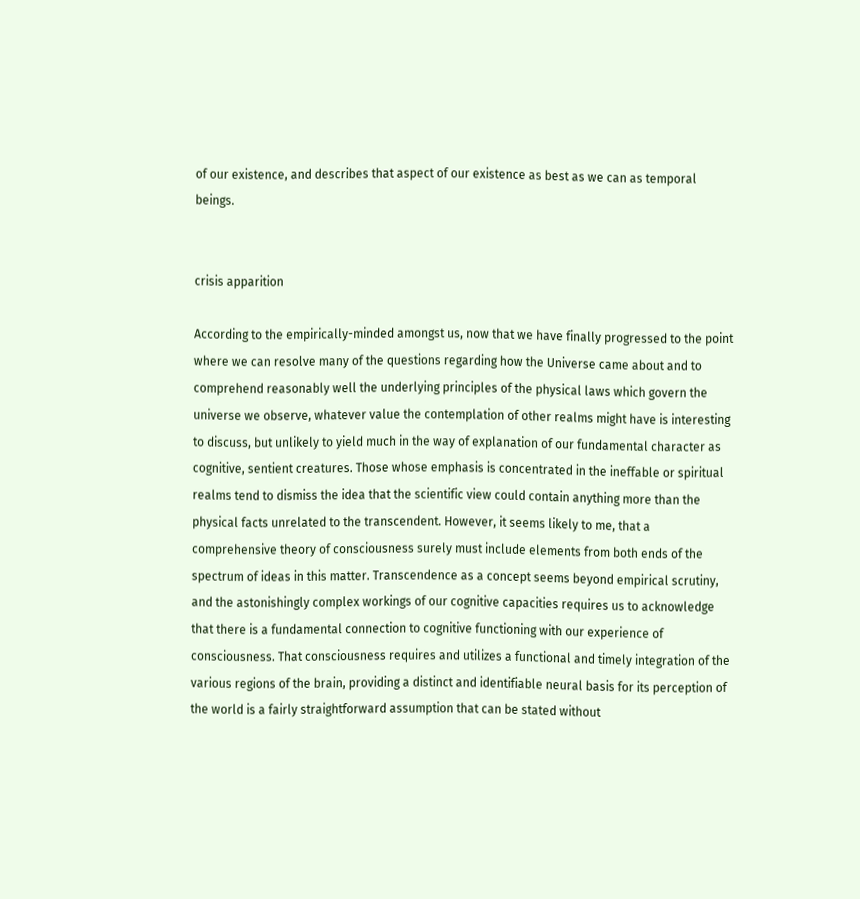of our existence, and describes that aspect of our existence as best as we can as temporal beings.


crisis apparition

According to the empirically-minded amongst us, now that we have finally progressed to the point where we can resolve many of the questions regarding how the Universe came about and to comprehend reasonably well the underlying principles of the physical laws which govern the universe we observe, whatever value the contemplation of other realms might have is interesting to discuss, but unlikely to yield much in the way of explanation of our fundamental character as cognitive, sentient creatures. Those whose emphasis is concentrated in the ineffable or spiritual realms tend to dismiss the idea that the scientific view could contain anything more than the physical facts unrelated to the transcendent. However, it seems likely to me, that a comprehensive theory of consciousness surely must include elements from both ends of the spectrum of ideas in this matter. Transcendence as a concept seems beyond empirical scrutiny, and the astonishingly complex workings of our cognitive capacities requires us to acknowledge that there is a fundamental connection to cognitive functioning with our experience of consciousness. That consciousness requires and utilizes a functional and timely integration of the various regions of the brain, providing a distinct and identifiable neural basis for its perception of the world is a fairly straightforward assumption that can be stated without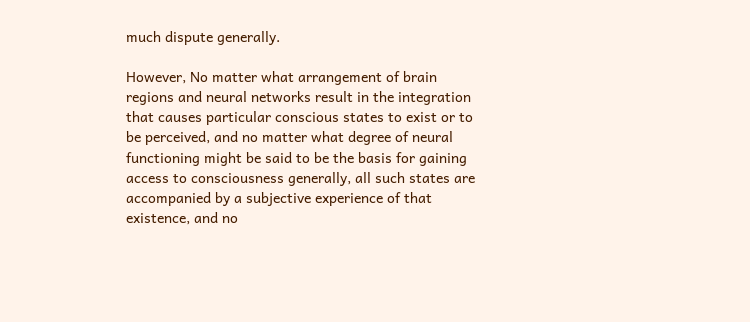much dispute generally.

However, No matter what arrangement of brain regions and neural networks result in the integration that causes particular conscious states to exist or to be perceived, and no matter what degree of neural functioning might be said to be the basis for gaining access to consciousness generally, all such states are accompanied by a subjective experience of that existence, and no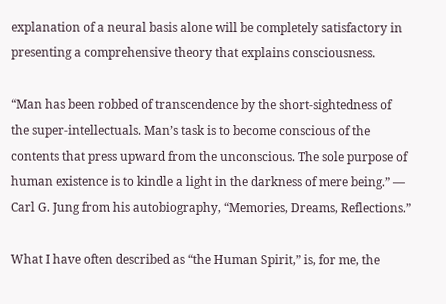explanation of a neural basis alone will be completely satisfactory in presenting a comprehensive theory that explains consciousness.

“Man has been robbed of transcendence by the short-sightedness of the super-intellectuals. Man’s task is to become conscious of the contents that press upward from the unconscious. The sole purpose of human existence is to kindle a light in the darkness of mere being.” — Carl G. Jung from his autobiography, “Memories, Dreams, Reflections.”

What I have often described as “the Human Spirit,” is, for me, the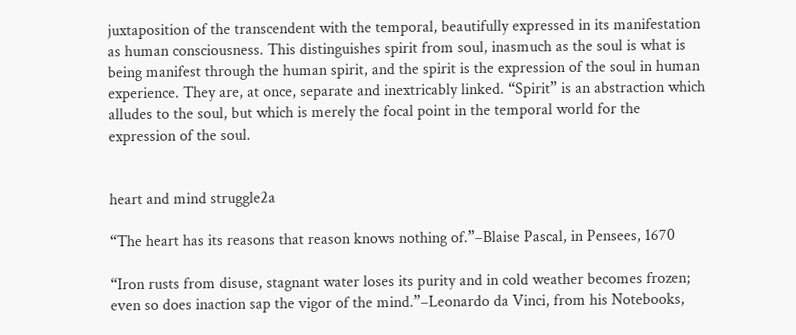juxtaposition of the transcendent with the temporal, beautifully expressed in its manifestation as human consciousness. This distinguishes spirit from soul, inasmuch as the soul is what is being manifest through the human spirit, and the spirit is the expression of the soul in human experience. They are, at once, separate and inextricably linked. “Spirit” is an abstraction which alludes to the soul, but which is merely the focal point in the temporal world for the expression of the soul.


heart and mind struggle2a

“The heart has its reasons that reason knows nothing of.”–Blaise Pascal, in Pensees, 1670

“Iron rusts from disuse, stagnant water loses its purity and in cold weather becomes frozen; even so does inaction sap the vigor of the mind.”–Leonardo da Vinci, from his Notebooks,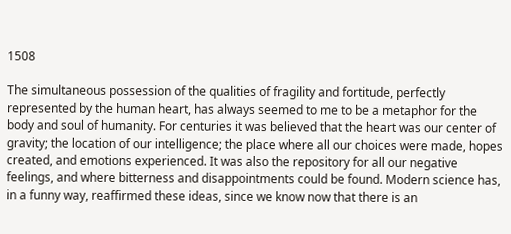1508

The simultaneous possession of the qualities of fragility and fortitude, perfectly represented by the human heart, has always seemed to me to be a metaphor for the body and soul of humanity. For centuries it was believed that the heart was our center of gravity; the location of our intelligence; the place where all our choices were made, hopes created, and emotions experienced. It was also the repository for all our negative feelings, and where bitterness and disappointments could be found. Modern science has, in a funny way, reaffirmed these ideas, since we know now that there is an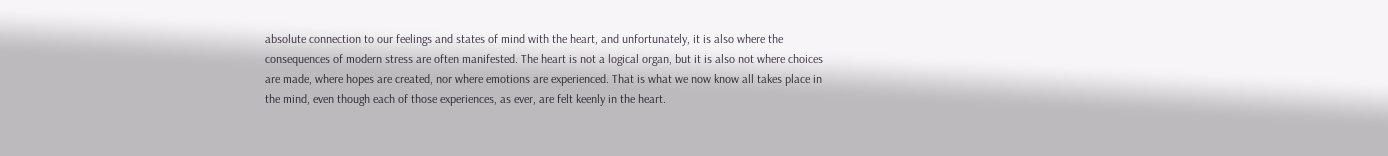absolute connection to our feelings and states of mind with the heart, and unfortunately, it is also where the consequences of modern stress are often manifested. The heart is not a logical organ, but it is also not where choices are made, where hopes are created, nor where emotions are experienced. That is what we now know all takes place in the mind, even though each of those experiences, as ever, are felt keenly in the heart.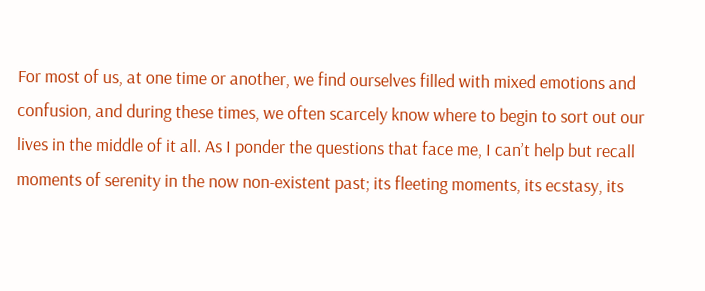For most of us, at one time or another, we find ourselves filled with mixed emotions and confusion, and during these times, we often scarcely know where to begin to sort out our lives in the middle of it all. As I ponder the questions that face me, I can’t help but recall moments of serenity in the now non-existent past; its fleeting moments, its ecstasy, its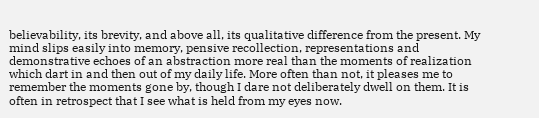believability, its brevity, and above all, its qualitative difference from the present. My mind slips easily into memory, pensive recollection, representations and demonstrative echoes of an abstraction more real than the moments of realization which dart in and then out of my daily life. More often than not, it pleases me to remember the moments gone by, though I dare not deliberately dwell on them. It is often in retrospect that I see what is held from my eyes now.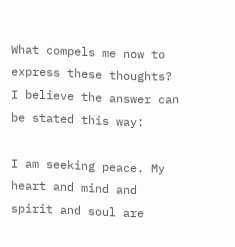What compels me now to express these thoughts? I believe the answer can be stated this way:

I am seeking peace. My heart and mind and spirit and soul are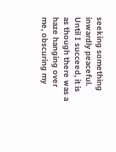seeking something inwardly peaceful. Until I succeed, it is as though there was a haze hanging over me, obscuring my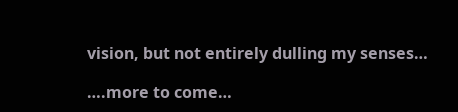vision, but not entirely dulling my senses…

….more to come…